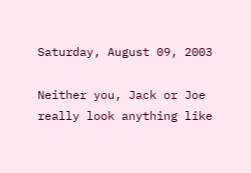Saturday, August 09, 2003

Neither you, Jack or Joe really look anything like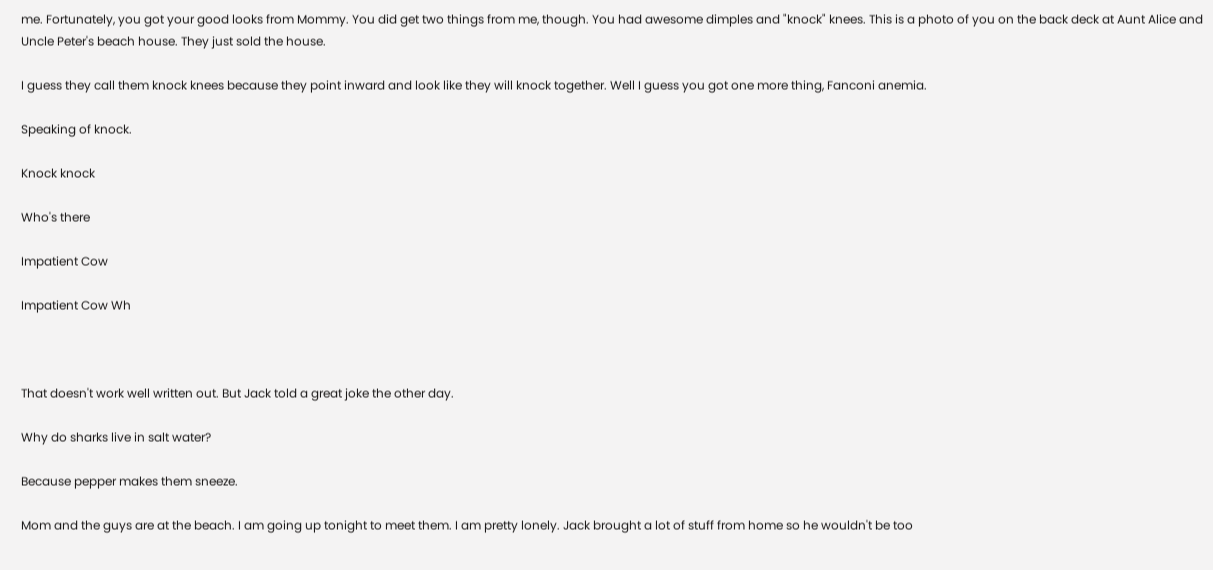me. Fortunately, you got your good looks from Mommy. You did get two things from me, though. You had awesome dimples and "knock" knees. This is a photo of you on the back deck at Aunt Alice and Uncle Peter's beach house. They just sold the house.

I guess they call them knock knees because they point inward and look like they will knock together. Well I guess you got one more thing, Fanconi anemia.

Speaking of knock.

Knock knock

Who's there

Impatient Cow

Impatient Cow Wh



That doesn't work well written out. But Jack told a great joke the other day.

Why do sharks live in salt water?

Because pepper makes them sneeze.

Mom and the guys are at the beach. I am going up tonight to meet them. I am pretty lonely. Jack brought a lot of stuff from home so he wouldn't be too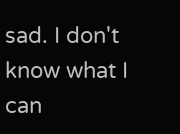sad. I don't know what I can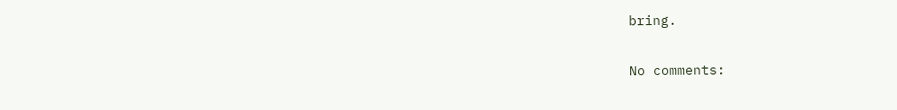bring.

No comments: